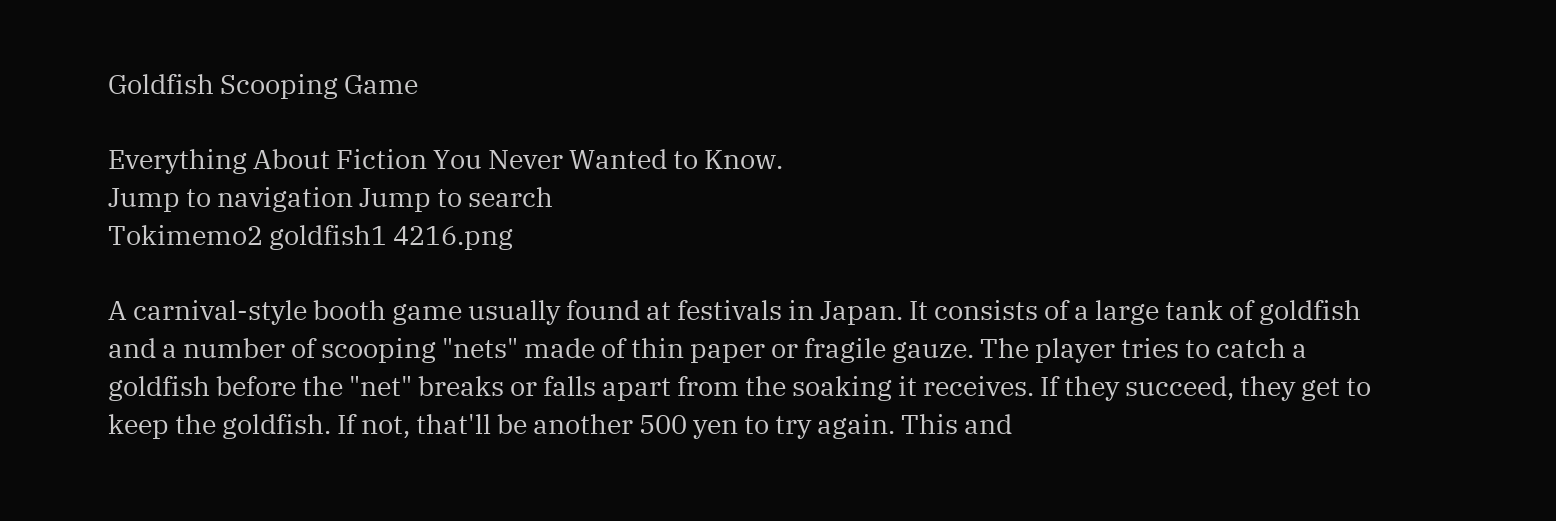Goldfish Scooping Game

Everything About Fiction You Never Wanted to Know.
Jump to navigation Jump to search
Tokimemo2 goldfish1 4216.png

A carnival-style booth game usually found at festivals in Japan. It consists of a large tank of goldfish and a number of scooping "nets" made of thin paper or fragile gauze. The player tries to catch a goldfish before the "net" breaks or falls apart from the soaking it receives. If they succeed, they get to keep the goldfish. If not, that'll be another 500 yen to try again. This and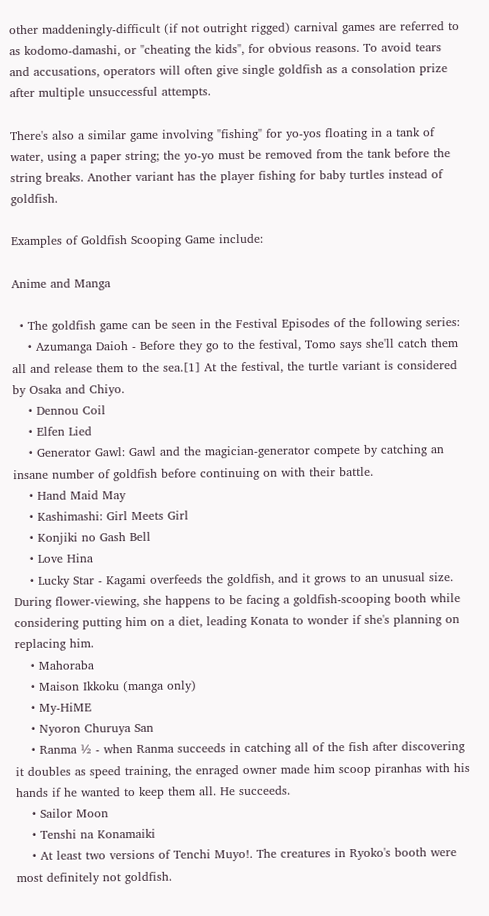other maddeningly-difficult (if not outright rigged) carnival games are referred to as kodomo-damashi, or "cheating the kids", for obvious reasons. To avoid tears and accusations, operators will often give single goldfish as a consolation prize after multiple unsuccessful attempts.

There's also a similar game involving "fishing" for yo-yos floating in a tank of water, using a paper string; the yo-yo must be removed from the tank before the string breaks. Another variant has the player fishing for baby turtles instead of goldfish.

Examples of Goldfish Scooping Game include:

Anime and Manga

  • The goldfish game can be seen in the Festival Episodes of the following series:
    • Azumanga Daioh - Before they go to the festival, Tomo says she'll catch them all and release them to the sea.[1] At the festival, the turtle variant is considered by Osaka and Chiyo.
    • Dennou Coil
    • Elfen Lied
    • Generator Gawl: Gawl and the magician-generator compete by catching an insane number of goldfish before continuing on with their battle.
    • Hand Maid May
    • Kashimashi: Girl Meets Girl
    • Konjiki no Gash Bell
    • Love Hina
    • Lucky Star - Kagami overfeeds the goldfish, and it grows to an unusual size. During flower-viewing, she happens to be facing a goldfish-scooping booth while considering putting him on a diet, leading Konata to wonder if she's planning on replacing him.
    • Mahoraba
    • Maison Ikkoku (manga only)
    • My-HiME
    • Nyoron Churuya San
    • Ranma ½ - when Ranma succeeds in catching all of the fish after discovering it doubles as speed training, the enraged owner made him scoop piranhas with his hands if he wanted to keep them all. He succeeds.
    • Sailor Moon
    • Tenshi na Konamaiki
    • At least two versions of Tenchi Muyo!. The creatures in Ryoko's booth were most definitely not goldfish.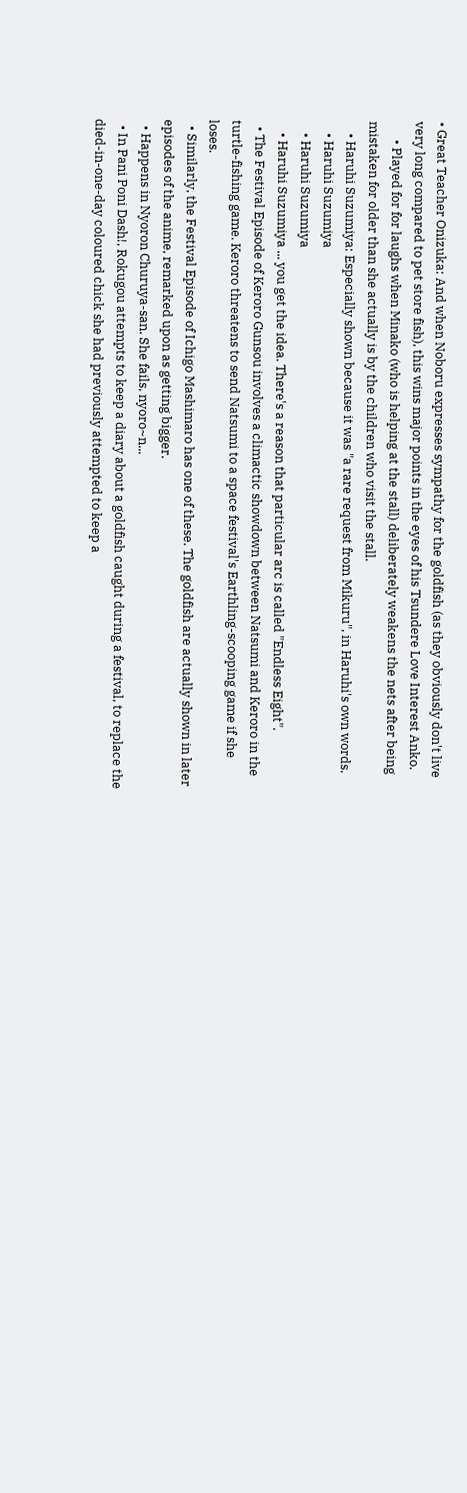• Great Teacher Onizuka: And when Noboru expresses sympathy for the goldfish (as they obviously don't live very long compared to pet store fish), this wins major points in the eyes of his Tsundere Love Interest Anko.
      • Played for for laughs when Minako (who is helping at the stall) deliberately weakens the nets after being mistaken for older than she actually is by the children who visit the stall.
    • Haruhi Suzumiya: Especially shown because it was "a rare request from Mikuru", in Haruhi's own words.
    • Haruhi Suzumiya
    • Haruhi Suzumiya
    • Haruhi Suzumiya ... you get the idea. There's a reason that particular arc is called "Endless Eight".
  • The Festival Episode of Keroro Gunsou involves a climactic showdown between Natsumi and Keroro in the turtle-fishing game. Keroro threatens to send Natsumi to a space festival's Earthling-scooping game if she loses.
  • Similarly, the Festival Episode of Ichigo Mashimaro has one of these. The goldfish are actually shown in later episodes of the anime, remarked upon as getting bigger.
  • Happens in Nyoron Churuya-san. She fails, nyoro~n...
  • In Pani Poni Dash!, Rokugou attempts to keep a diary about a goldfish caught during a festival, to replace the died-in-one-day coloured chick she had previously attempted to keep a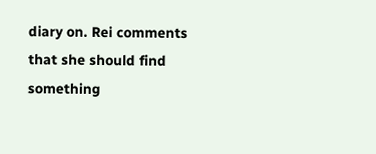diary on. Rei comments that she should find something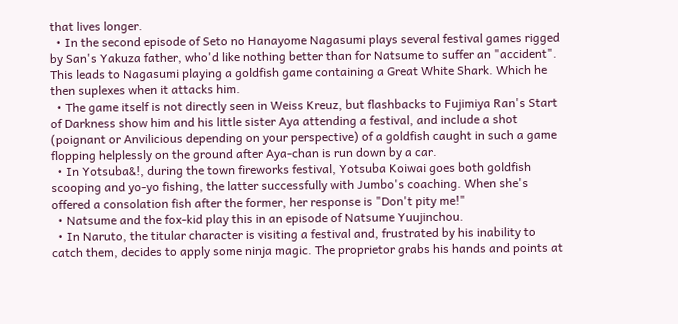that lives longer.
  • In the second episode of Seto no Hanayome Nagasumi plays several festival games rigged by San's Yakuza father, who'd like nothing better than for Natsume to suffer an "accident". This leads to Nagasumi playing a goldfish game containing a Great White Shark. Which he then suplexes when it attacks him.
  • The game itself is not directly seen in Weiss Kreuz, but flashbacks to Fujimiya Ran's Start of Darkness show him and his little sister Aya attending a festival, and include a shot (poignant or Anvilicious depending on your perspective) of a goldfish caught in such a game flopping helplessly on the ground after Aya-chan is run down by a car.
  • In Yotsuba&!, during the town fireworks festival, Yotsuba Koiwai goes both goldfish scooping and yo-yo fishing, the latter successfully with Jumbo's coaching. When she's offered a consolation fish after the former, her response is "Don't pity me!"
  • Natsume and the fox-kid play this in an episode of Natsume Yuujinchou.
  • In Naruto, the titular character is visiting a festival and, frustrated by his inability to catch them, decides to apply some ninja magic. The proprietor grabs his hands and points at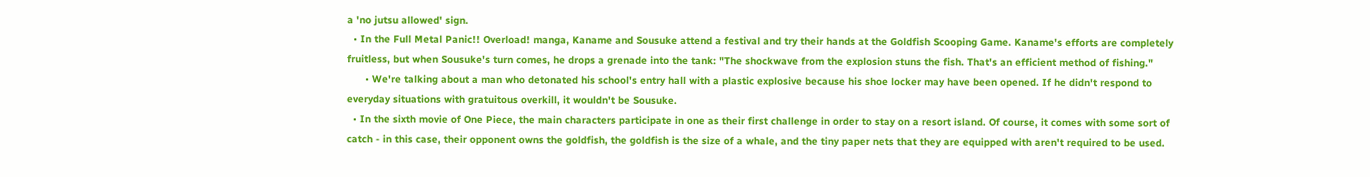a 'no jutsu allowed' sign.
  • In the Full Metal Panic!! Overload! manga, Kaname and Sousuke attend a festival and try their hands at the Goldfish Scooping Game. Kaname's efforts are completely fruitless, but when Sousuke's turn comes, he drops a grenade into the tank: "The shockwave from the explosion stuns the fish. That's an efficient method of fishing."
      • We're talking about a man who detonated his school's entry hall with a plastic explosive because his shoe locker may have been opened. If he didn't respond to everyday situations with gratuitous overkill, it wouldn't be Sousuke.
  • In the sixth movie of One Piece, the main characters participate in one as their first challenge in order to stay on a resort island. Of course, it comes with some sort of catch - in this case, their opponent owns the goldfish, the goldfish is the size of a whale, and the tiny paper nets that they are equipped with aren't required to be used.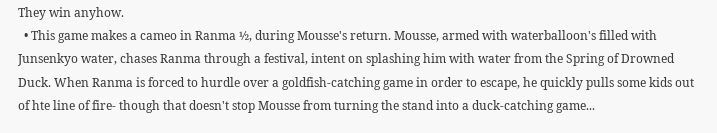They win anyhow.
  • This game makes a cameo in Ranma ½, during Mousse's return. Mousse, armed with waterballoon's filled with Junsenkyo water, chases Ranma through a festival, intent on splashing him with water from the Spring of Drowned Duck. When Ranma is forced to hurdle over a goldfish-catching game in order to escape, he quickly pulls some kids out of hte line of fire- though that doesn't stop Mousse from turning the stand into a duck-catching game...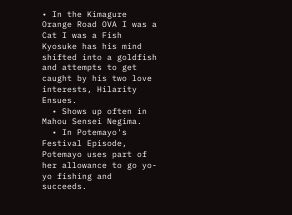• In the Kimagure Orange Road OVA I was a Cat I was a Fish Kyosuke has his mind shifted into a goldfish and attempts to get caught by his two love interests, Hilarity Ensues.
  • Shows up often in Mahou Sensei Negima.
  • In Potemayo's Festival Episode, Potemayo uses part of her allowance to go yo-yo fishing and succeeds.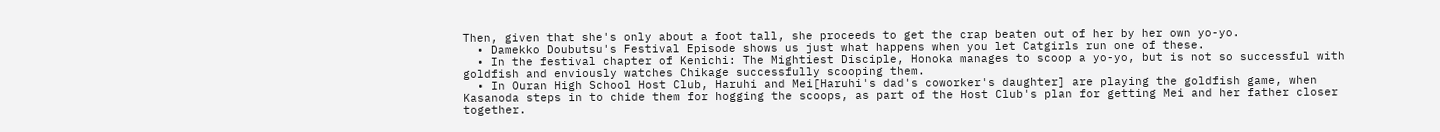Then, given that she's only about a foot tall, she proceeds to get the crap beaten out of her by her own yo-yo.
  • Damekko Doubutsu's Festival Episode shows us just what happens when you let Catgirls run one of these.
  • In the festival chapter of Kenichi: The Mightiest Disciple, Honoka manages to scoop a yo-yo, but is not so successful with goldfish and enviously watches Chikage successfully scooping them.
  • In Ouran High School Host Club, Haruhi and Mei[Haruhi's dad's coworker's daughter] are playing the goldfish game, when Kasanoda steps in to chide them for hogging the scoops, as part of the Host Club's plan for getting Mei and her father closer together.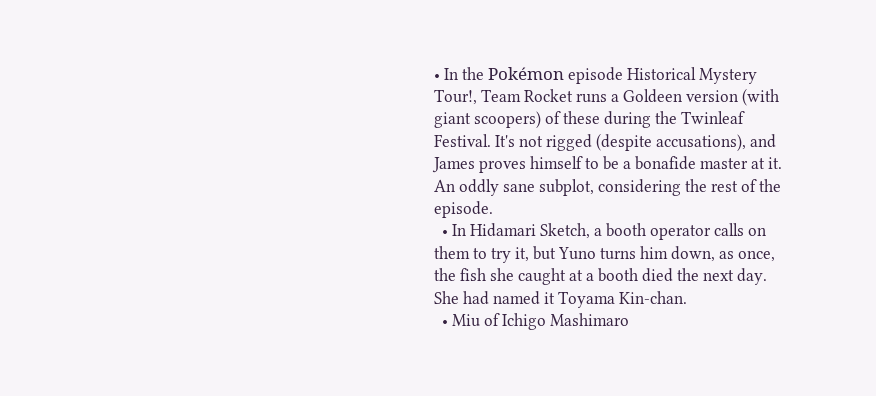• In the Pokémon episode Historical Mystery Tour!, Team Rocket runs a Goldeen version (with giant scoopers) of these during the Twinleaf Festival. It's not rigged (despite accusations), and James proves himself to be a bonafide master at it. An oddly sane subplot, considering the rest of the episode.
  • In Hidamari Sketch, a booth operator calls on them to try it, but Yuno turns him down, as once, the fish she caught at a booth died the next day. She had named it Toyama Kin-chan.
  • Miu of Ichigo Mashimaro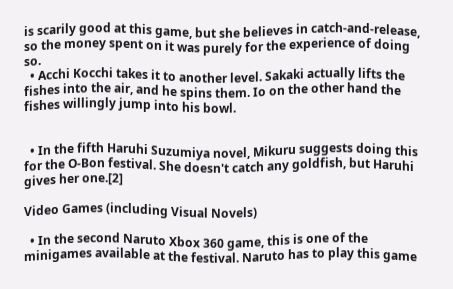is scarily good at this game, but she believes in catch-and-release, so the money spent on it was purely for the experience of doing so.
  • Acchi Kocchi takes it to another level. Sakaki actually lifts the fishes into the air, and he spins them. Io on the other hand the fishes willingly jump into his bowl.


  • In the fifth Haruhi Suzumiya novel, Mikuru suggests doing this for the O-Bon festival. She doesn't catch any goldfish, but Haruhi gives her one.[2]

Video Games (including Visual Novels)

  • In the second Naruto Xbox 360 game, this is one of the minigames available at the festival. Naruto has to play this game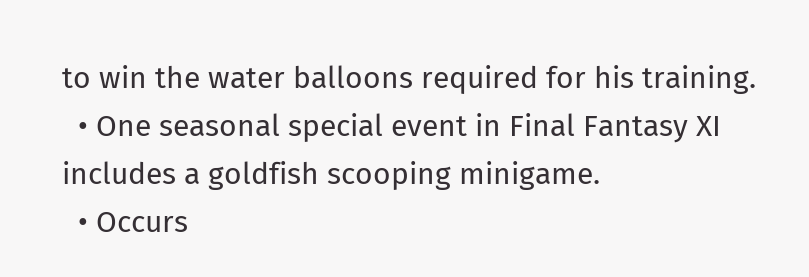to win the water balloons required for his training.
  • One seasonal special event in Final Fantasy XI includes a goldfish scooping minigame.
  • Occurs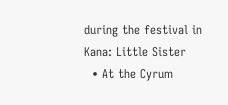during the festival in Kana: Little Sister
  • At the Cyrum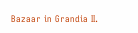Bazaar in Grandia II.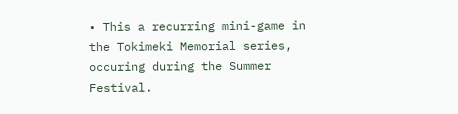• This a recurring mini-game in the Tokimeki Memorial series, occuring during the Summer Festival.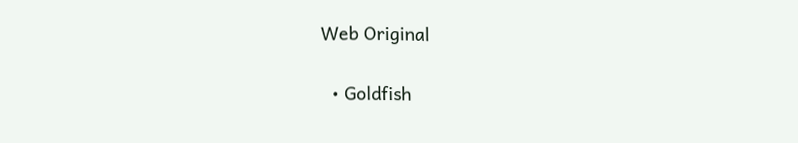Web Original

  • Goldfish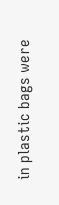in plastic bags were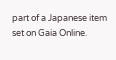part of a Japanese item set on Gaia Online.